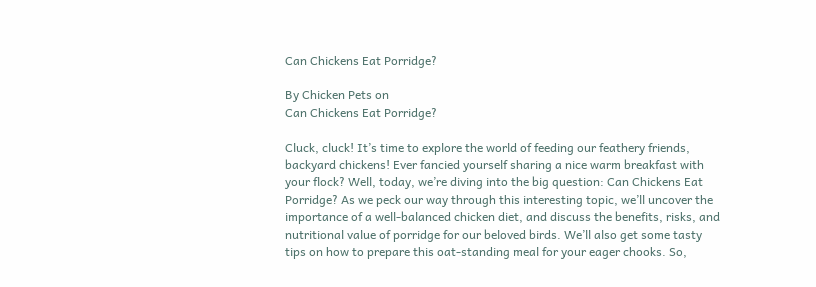Can Chickens Eat Porridge?

By Chicken Pets on
Can Chickens Eat Porridge?

Cluck, cluck! It’s time to explore the world of feeding our feathery friends, backyard chickens! Ever fancied yourself sharing a nice warm breakfast with your flock? Well, today, we’re diving into the big question: Can Chickens Eat Porridge? As we peck our way through this interesting topic, we’ll uncover the importance of a well-balanced chicken diet, and discuss the benefits, risks, and nutritional value of porridge for our beloved birds. We’ll also get some tasty tips on how to prepare this oat-standing meal for your eager chooks. So,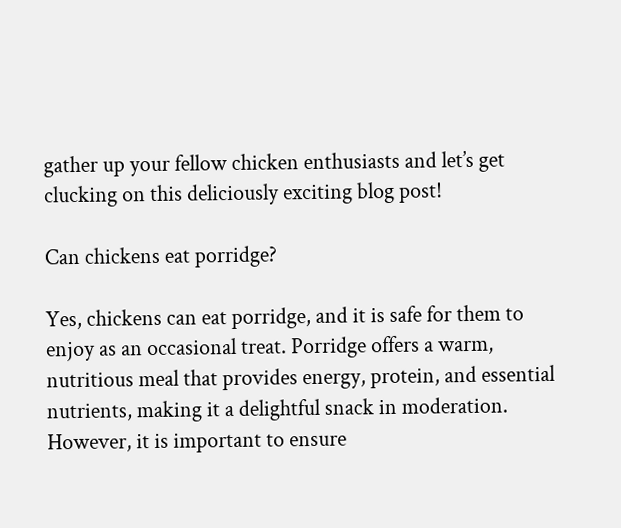gather up your fellow chicken enthusiasts and let’s get clucking on this deliciously exciting blog post!

Can chickens eat porridge?

Yes, chickens can eat porridge, and it is safe for them to enjoy as an occasional treat. Porridge offers a warm, nutritious meal that provides energy, protein, and essential nutrients, making it a delightful snack in moderation. However, it is important to ensure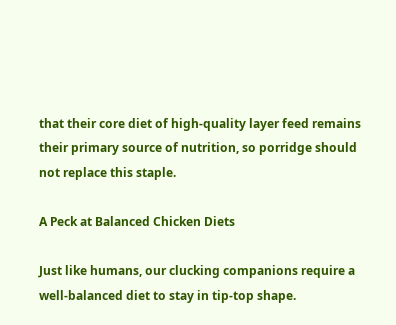that their core diet of high-quality layer feed remains their primary source of nutrition, so porridge should not replace this staple.

A Peck at Balanced Chicken Diets

Just like humans, our clucking companions require a well-balanced diet to stay in tip-top shape.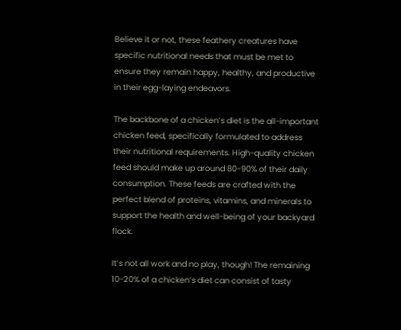Believe it or not, these feathery creatures have specific nutritional needs that must be met to ensure they remain happy, healthy, and productive in their egg-laying endeavors.

The backbone of a chicken’s diet is the all-important chicken feed, specifically formulated to address their nutritional requirements. High-quality chicken feed should make up around 80-90% of their daily consumption. These feeds are crafted with the perfect blend of proteins, vitamins, and minerals to support the health and well-being of your backyard flock.

It’s not all work and no play, though! The remaining 10-20% of a chicken’s diet can consist of tasty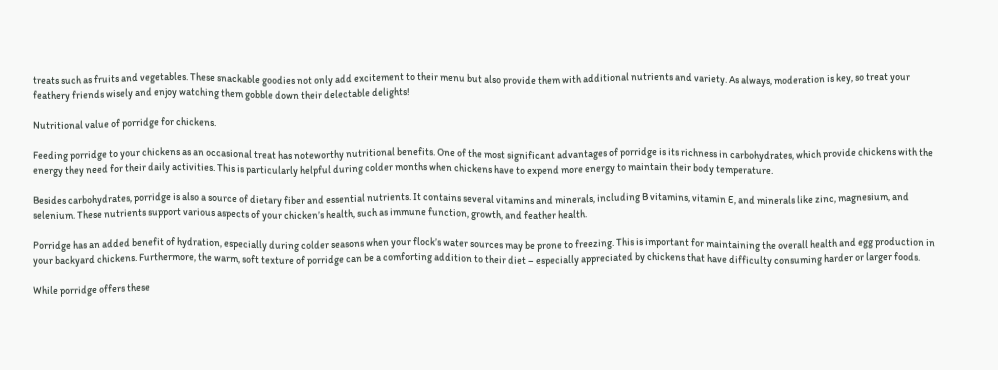treats such as fruits and vegetables. These snackable goodies not only add excitement to their menu but also provide them with additional nutrients and variety. As always, moderation is key, so treat your feathery friends wisely and enjoy watching them gobble down their delectable delights!

Nutritional value of porridge for chickens.

Feeding porridge to your chickens as an occasional treat has noteworthy nutritional benefits. One of the most significant advantages of porridge is its richness in carbohydrates, which provide chickens with the energy they need for their daily activities. This is particularly helpful during colder months when chickens have to expend more energy to maintain their body temperature.

Besides carbohydrates, porridge is also a source of dietary fiber and essential nutrients. It contains several vitamins and minerals, including B vitamins, vitamin E, and minerals like zinc, magnesium, and selenium. These nutrients support various aspects of your chicken’s health, such as immune function, growth, and feather health.

Porridge has an added benefit of hydration, especially during colder seasons when your flock’s water sources may be prone to freezing. This is important for maintaining the overall health and egg production in your backyard chickens. Furthermore, the warm, soft texture of porridge can be a comforting addition to their diet – especially appreciated by chickens that have difficulty consuming harder or larger foods.

While porridge offers these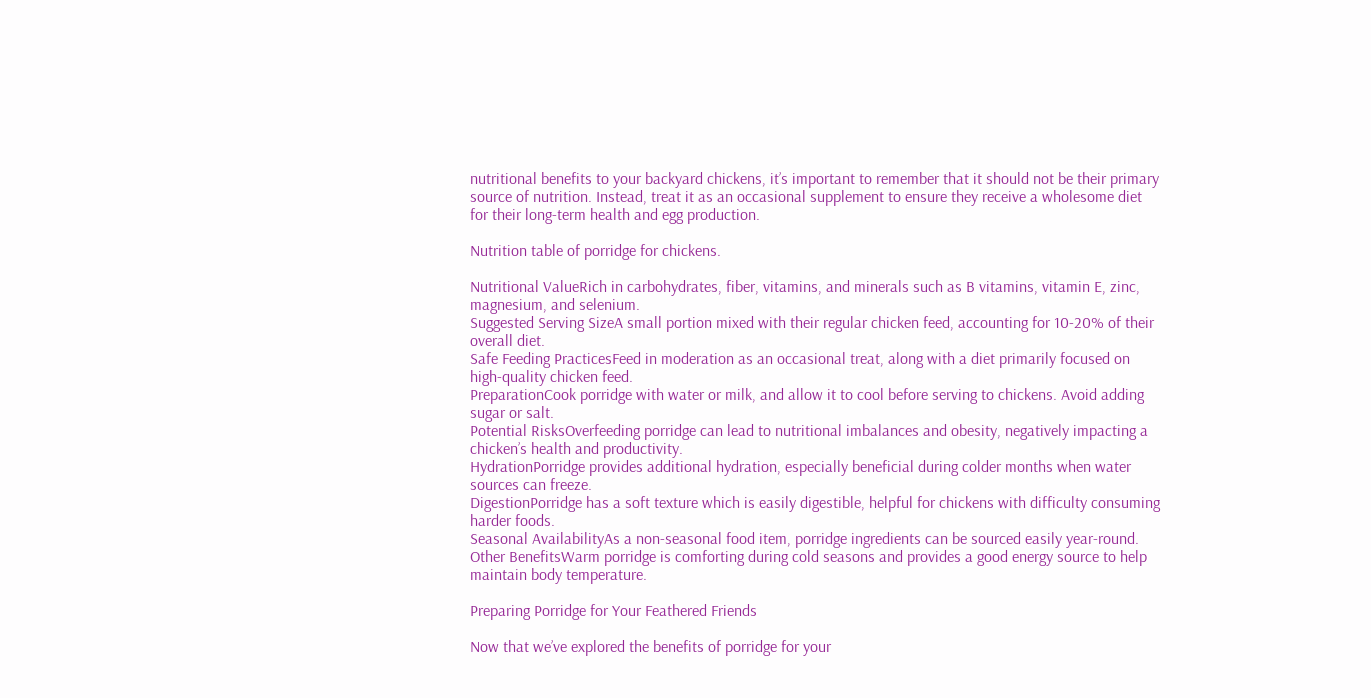nutritional benefits to your backyard chickens, it’s important to remember that it should not be their primary source of nutrition. Instead, treat it as an occasional supplement to ensure they receive a wholesome diet for their long-term health and egg production.

Nutrition table of porridge for chickens.

Nutritional ValueRich in carbohydrates, fiber, vitamins, and minerals such as B vitamins, vitamin E, zinc, magnesium, and selenium.
Suggested Serving SizeA small portion mixed with their regular chicken feed, accounting for 10-20% of their overall diet.
Safe Feeding PracticesFeed in moderation as an occasional treat, along with a diet primarily focused on high-quality chicken feed.
PreparationCook porridge with water or milk, and allow it to cool before serving to chickens. Avoid adding sugar or salt.
Potential RisksOverfeeding porridge can lead to nutritional imbalances and obesity, negatively impacting a chicken’s health and productivity.
HydrationPorridge provides additional hydration, especially beneficial during colder months when water sources can freeze.
DigestionPorridge has a soft texture which is easily digestible, helpful for chickens with difficulty consuming harder foods.
Seasonal AvailabilityAs a non-seasonal food item, porridge ingredients can be sourced easily year-round.
Other BenefitsWarm porridge is comforting during cold seasons and provides a good energy source to help maintain body temperature.

Preparing Porridge for Your Feathered Friends

Now that we’ve explored the benefits of porridge for your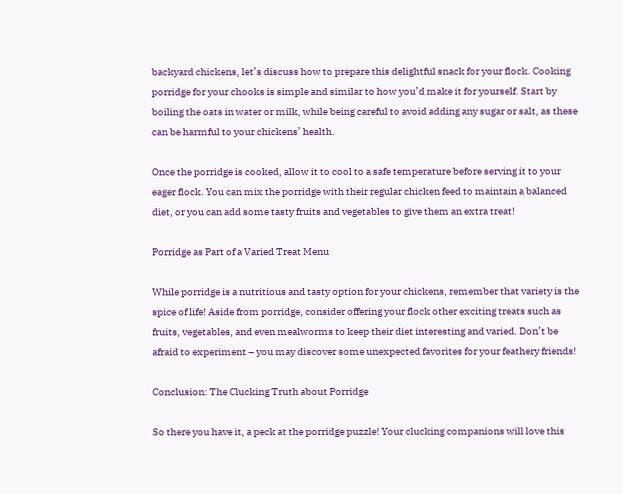backyard chickens, let’s discuss how to prepare this delightful snack for your flock. Cooking porridge for your chooks is simple and similar to how you’d make it for yourself. Start by boiling the oats in water or milk, while being careful to avoid adding any sugar or salt, as these can be harmful to your chickens’ health.

Once the porridge is cooked, allow it to cool to a safe temperature before serving it to your eager flock. You can mix the porridge with their regular chicken feed to maintain a balanced diet, or you can add some tasty fruits and vegetables to give them an extra treat!

Porridge as Part of a Varied Treat Menu

While porridge is a nutritious and tasty option for your chickens, remember that variety is the spice of life! Aside from porridge, consider offering your flock other exciting treats such as fruits, vegetables, and even mealworms to keep their diet interesting and varied. Don’t be afraid to experiment – you may discover some unexpected favorites for your feathery friends!

Conclusion: The Clucking Truth about Porridge

So there you have it, a peck at the porridge puzzle! Your clucking companions will love this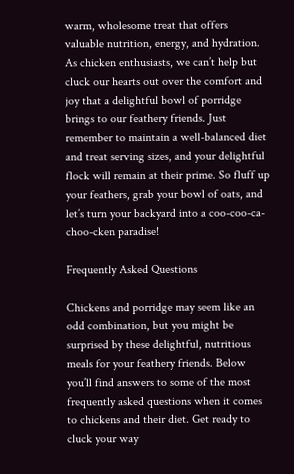warm, wholesome treat that offers valuable nutrition, energy, and hydration. As chicken enthusiasts, we can’t help but cluck our hearts out over the comfort and joy that a delightful bowl of porridge brings to our feathery friends. Just remember to maintain a well-balanced diet and treat serving sizes, and your delightful flock will remain at their prime. So fluff up your feathers, grab your bowl of oats, and let’s turn your backyard into a coo-coo-ca-choo-cken paradise!

Frequently Asked Questions

Chickens and porridge may seem like an odd combination, but you might be surprised by these delightful, nutritious meals for your feathery friends. Below you’ll find answers to some of the most frequently asked questions when it comes to chickens and their diet. Get ready to cluck your way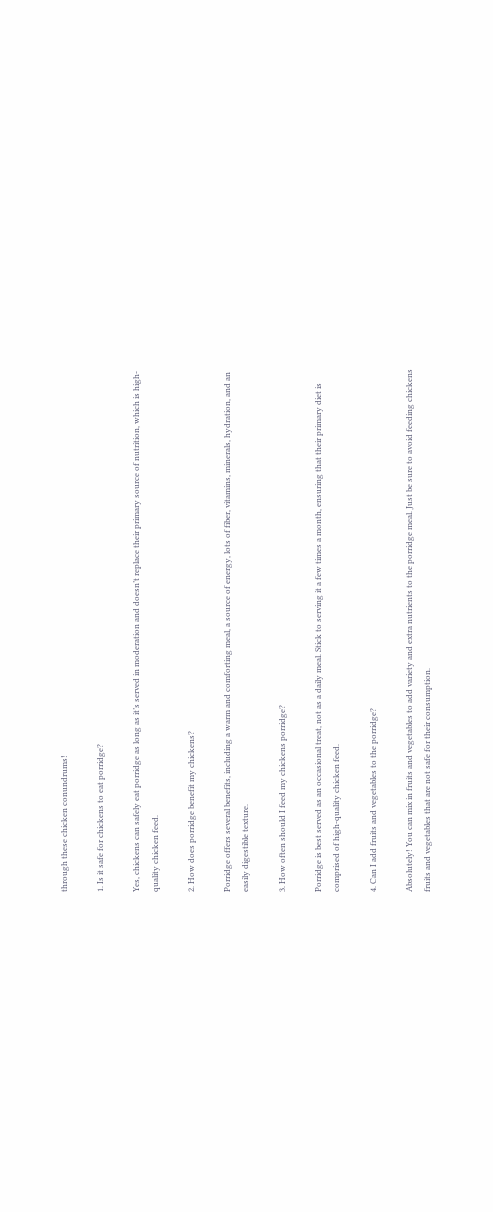through these chicken conundrums!

1. Is it safe for chickens to eat porridge?

Yes, chickens can safely eat porridge as long as it’s served in moderation and doesn’t replace their primary source of nutrition, which is high-quality chicken feed.

2. How does porridge benefit my chickens?

Porridge offers several benefits, including a warm and comforting meal, a source of energy, lots of fiber, vitamins, minerals, hydration, and an easily digestible texture.

3. How often should I feed my chickens porridge?

Porridge is best served as an occasional treat, not as a daily meal. Stick to serving it a few times a month, ensuring that their primary diet is comprised of high-quality chicken feed.

4. Can I add fruits and vegetables to the porridge?

Absolutely! You can mix in fruits and vegetables to add variety and extra nutrients to the porridge meal. Just be sure to avoid feeding chickens fruits and vegetables that are not safe for their consumption.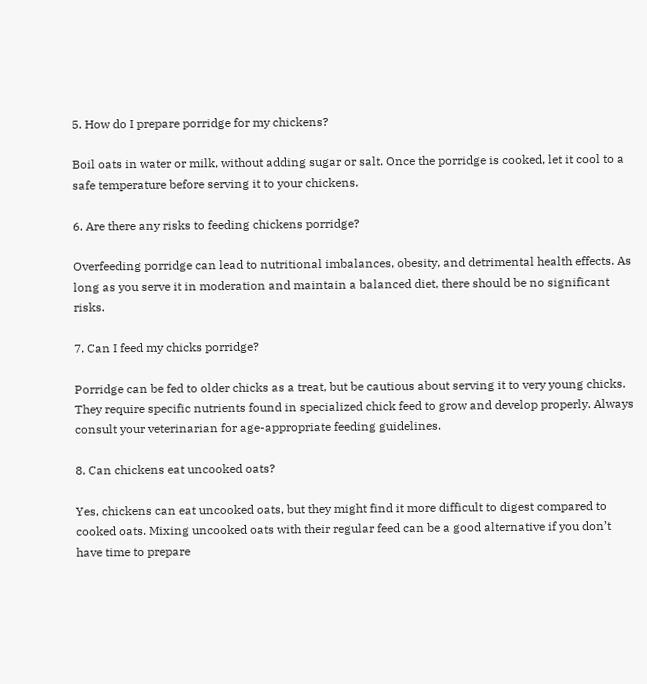5. How do I prepare porridge for my chickens?

Boil oats in water or milk, without adding sugar or salt. Once the porridge is cooked, let it cool to a safe temperature before serving it to your chickens.

6. Are there any risks to feeding chickens porridge?

Overfeeding porridge can lead to nutritional imbalances, obesity, and detrimental health effects. As long as you serve it in moderation and maintain a balanced diet, there should be no significant risks.

7. Can I feed my chicks porridge?

Porridge can be fed to older chicks as a treat, but be cautious about serving it to very young chicks. They require specific nutrients found in specialized chick feed to grow and develop properly. Always consult your veterinarian for age-appropriate feeding guidelines.

8. Can chickens eat uncooked oats?

Yes, chickens can eat uncooked oats, but they might find it more difficult to digest compared to cooked oats. Mixing uncooked oats with their regular feed can be a good alternative if you don’t have time to prepare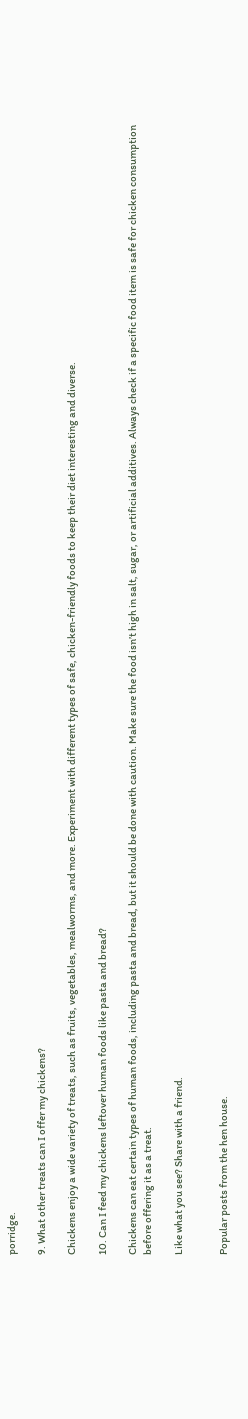porridge.

9. What other treats can I offer my chickens?

Chickens enjoy a wide variety of treats, such as fruits, vegetables, mealworms, and more. Experiment with different types of safe, chicken-friendly foods to keep their diet interesting and diverse.

10. Can I feed my chickens leftover human foods like pasta and bread?

Chickens can eat certain types of human foods, including pasta and bread, but it should be done with caution. Make sure the food isn’t high in salt, sugar, or artificial additives. Always check if a specific food item is safe for chicken consumption before offering it as a treat.

Like what you see? Share with a friend.


Popular posts from the hen house.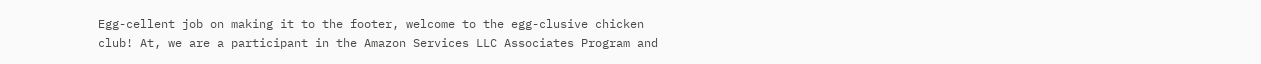Egg-cellent job on making it to the footer, welcome to the egg-clusive chicken club! At, we are a participant in the Amazon Services LLC Associates Program and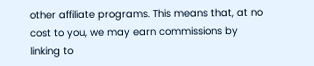other affiliate programs. This means that, at no cost to you, we may earn commissions by linking to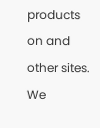products on and other sites. We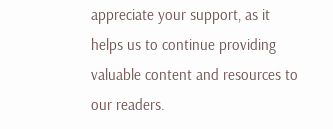appreciate your support, as it helps us to continue providing valuable content and resources to our readers.